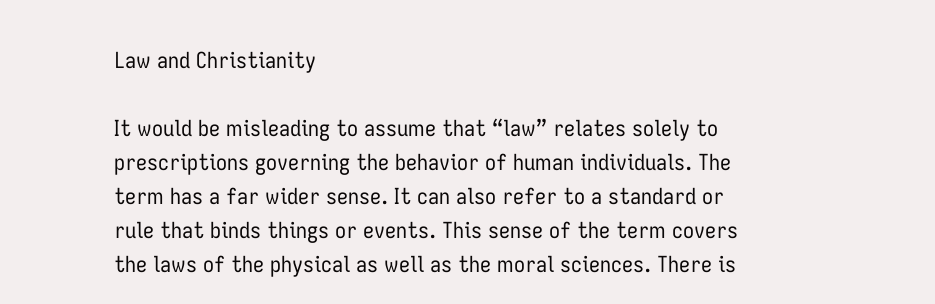Law and Christianity

It would be misleading to assume that “law” relates solely to prescriptions governing the behavior of human individuals. The term has a far wider sense. It can also refer to a standard or rule that binds things or events. This sense of the term covers the laws of the physical as well as the moral sciences. There is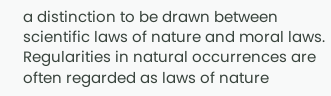a distinction to be drawn between scientific laws of nature and moral laws. Regularities in natural occurrences are often regarded as laws of nature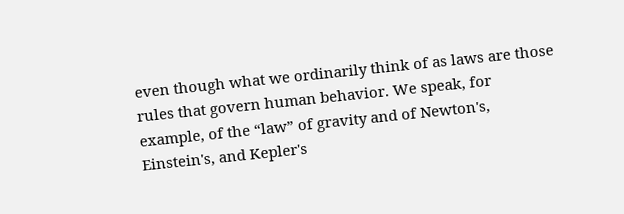even though what we ordinarily think of as laws are those rules that govern human behavior. We speak, for example, of the “law” of gravity and of Newton's, Einstein's, and Kepler's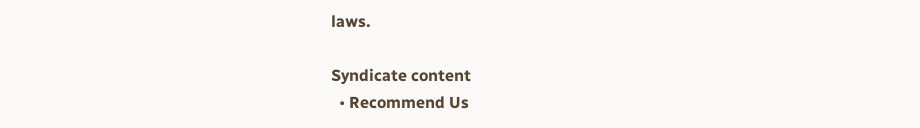laws.

Syndicate content
  • Recommend Us